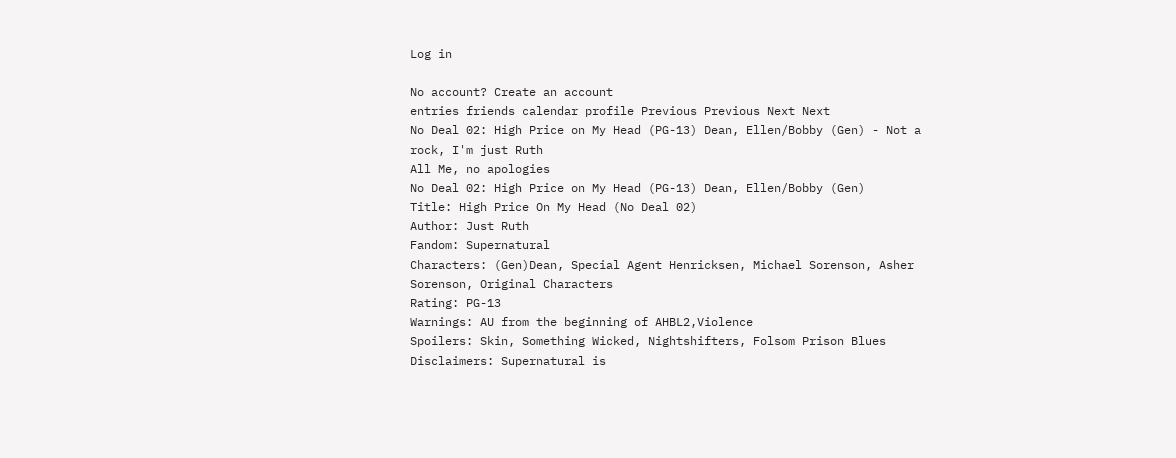Log in

No account? Create an account
entries friends calendar profile Previous Previous Next Next
No Deal 02: High Price on My Head (PG-13) Dean, Ellen/Bobby (Gen) - Not a rock, I'm just Ruth
All Me, no apologies
No Deal 02: High Price on My Head (PG-13) Dean, Ellen/Bobby (Gen)
Title: High Price On My Head (No Deal 02)
Author: Just Ruth
Fandom: Supernatural
Characters: (Gen)Dean, Special Agent Henricksen, Michael Sorenson, Asher Sorenson, Original Characters
Rating: PG-13
Warnings: AU from the beginning of AHBL2,Violence
Spoilers: Skin, Something Wicked, Nightshifters, Folsom Prison Blues
Disclaimers: Supernatural is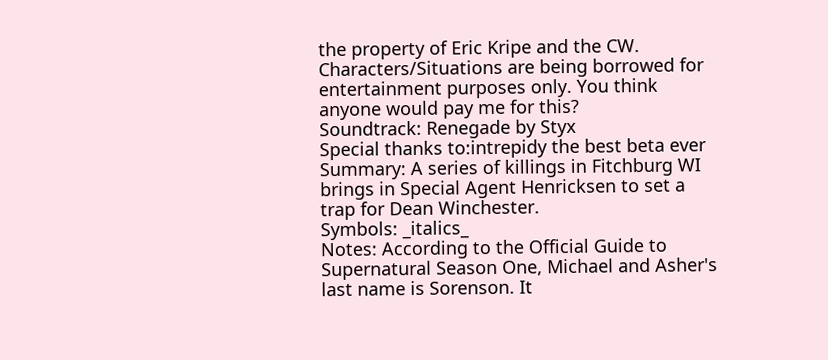the property of Eric Kripe and the CW. Characters/Situations are being borrowed for entertainment purposes only. You think anyone would pay me for this?
Soundtrack: Renegade by Styx
Special thanks to:intrepidy the best beta ever
Summary: A series of killings in Fitchburg WI brings in Special Agent Henricksen to set a trap for Dean Winchester.
Symbols: _italics_
Notes: According to the Official Guide to Supernatural Season One, Michael and Asher's last name is Sorenson. It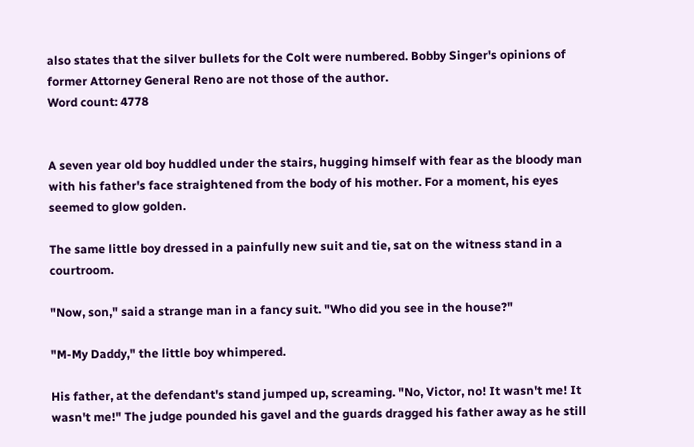also states that the silver bullets for the Colt were numbered. Bobby Singer's opinions of former Attorney General Reno are not those of the author.
Word count: 4778


A seven year old boy huddled under the stairs, hugging himself with fear as the bloody man with his father's face straightened from the body of his mother. For a moment, his eyes seemed to glow golden.

The same little boy dressed in a painfully new suit and tie, sat on the witness stand in a courtroom.

"Now, son," said a strange man in a fancy suit. "Who did you see in the house?"

"M-My Daddy," the little boy whimpered.

His father, at the defendant's stand jumped up, screaming. "No, Victor, no! It wasn't me! It wasn't me!" The judge pounded his gavel and the guards dragged his father away as he still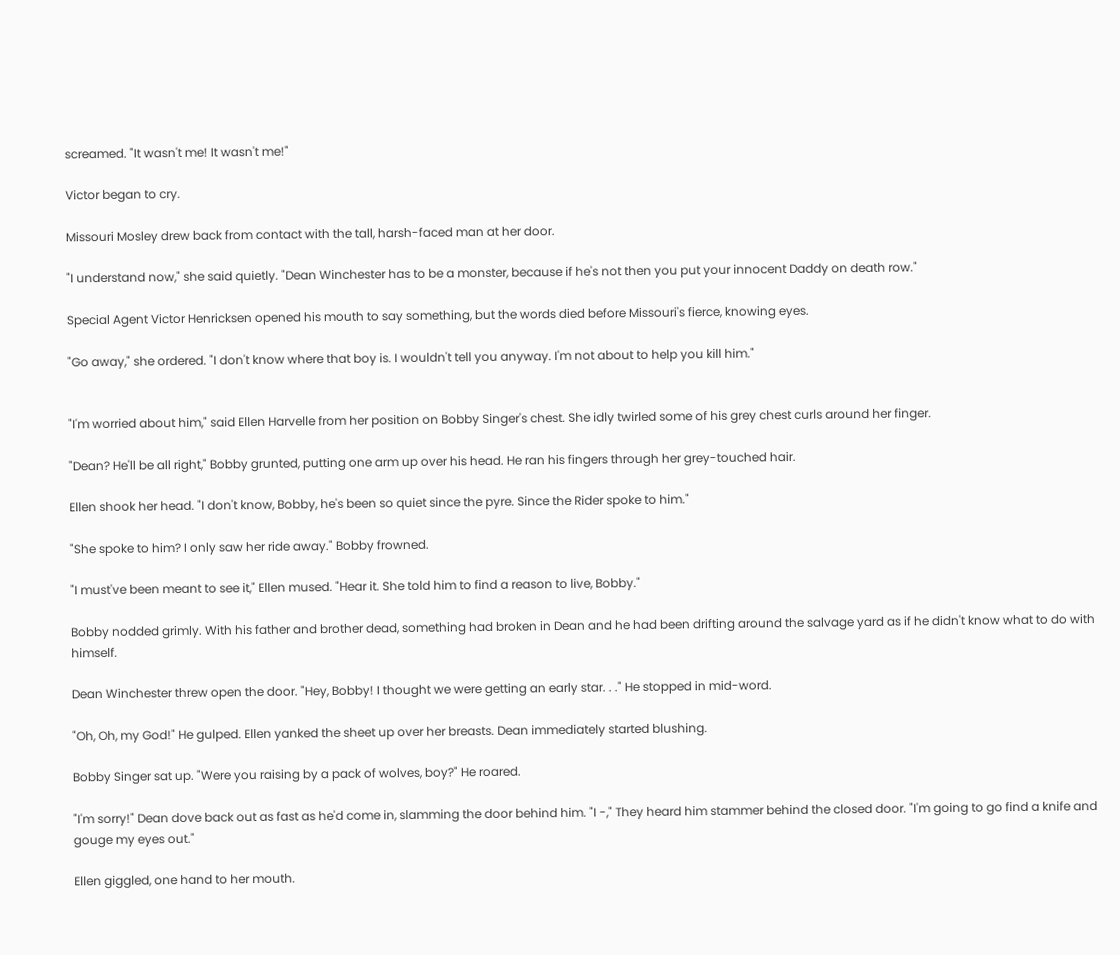screamed. "It wasn't me! It wasn't me!"

Victor began to cry.

Missouri Mosley drew back from contact with the tall, harsh-faced man at her door.

"I understand now," she said quietly. "Dean Winchester has to be a monster, because if he's not then you put your innocent Daddy on death row."

Special Agent Victor Henricksen opened his mouth to say something, but the words died before Missouri's fierce, knowing eyes.

"Go away," she ordered. "I don't know where that boy is. I wouldn't tell you anyway. I'm not about to help you kill him."


"I'm worried about him," said Ellen Harvelle from her position on Bobby Singer's chest. She idly twirled some of his grey chest curls around her finger.

"Dean? He'll be all right," Bobby grunted, putting one arm up over his head. He ran his fingers through her grey-touched hair.

Ellen shook her head. "I don't know, Bobby, he's been so quiet since the pyre. Since the Rider spoke to him."

"She spoke to him? I only saw her ride away." Bobby frowned.

"I must've been meant to see it," Ellen mused. "Hear it. She told him to find a reason to live, Bobby."

Bobby nodded grimly. With his father and brother dead, something had broken in Dean and he had been drifting around the salvage yard as if he didn't know what to do with himself.

Dean Winchester threw open the door. "Hey, Bobby! I thought we were getting an early star. . ." He stopped in mid-word.

"Oh, Oh, my God!" He gulped. Ellen yanked the sheet up over her breasts. Dean immediately started blushing.

Bobby Singer sat up. "Were you raising by a pack of wolves, boy?" He roared.

"I'm sorry!" Dean dove back out as fast as he'd come in, slamming the door behind him. "I -," They heard him stammer behind the closed door. "I'm going to go find a knife and gouge my eyes out."

Ellen giggled, one hand to her mouth.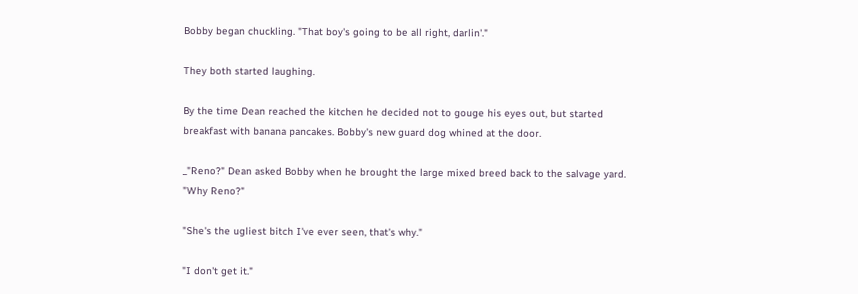Bobby began chuckling. "That boy's going to be all right, darlin'."

They both started laughing.

By the time Dean reached the kitchen he decided not to gouge his eyes out, but started breakfast with banana pancakes. Bobby's new guard dog whined at the door.

_"Reno?" Dean asked Bobby when he brought the large mixed breed back to the salvage yard. "Why Reno?"

"She's the ugliest bitch I've ever seen, that's why."

"I don't get it."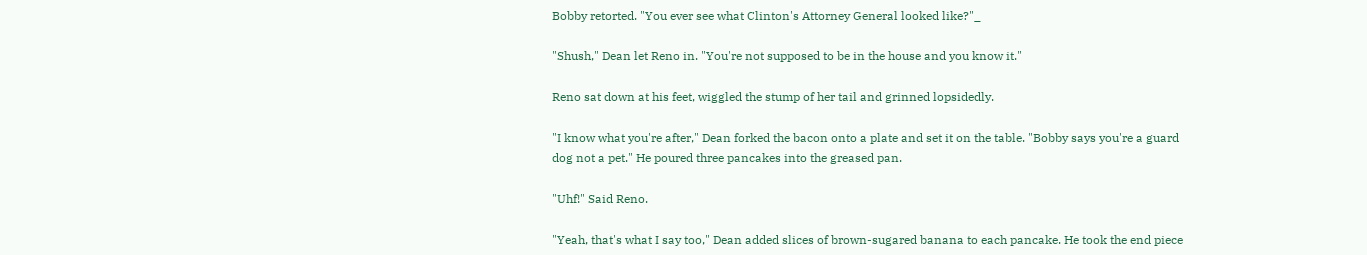Bobby retorted. "You ever see what Clinton's Attorney General looked like?"_

"Shush," Dean let Reno in. "You're not supposed to be in the house and you know it."

Reno sat down at his feet, wiggled the stump of her tail and grinned lopsidedly.

"I know what you're after," Dean forked the bacon onto a plate and set it on the table. "Bobby says you're a guard dog not a pet." He poured three pancakes into the greased pan.

"Uhf!" Said Reno.

"Yeah, that's what I say too," Dean added slices of brown-sugared banana to each pancake. He took the end piece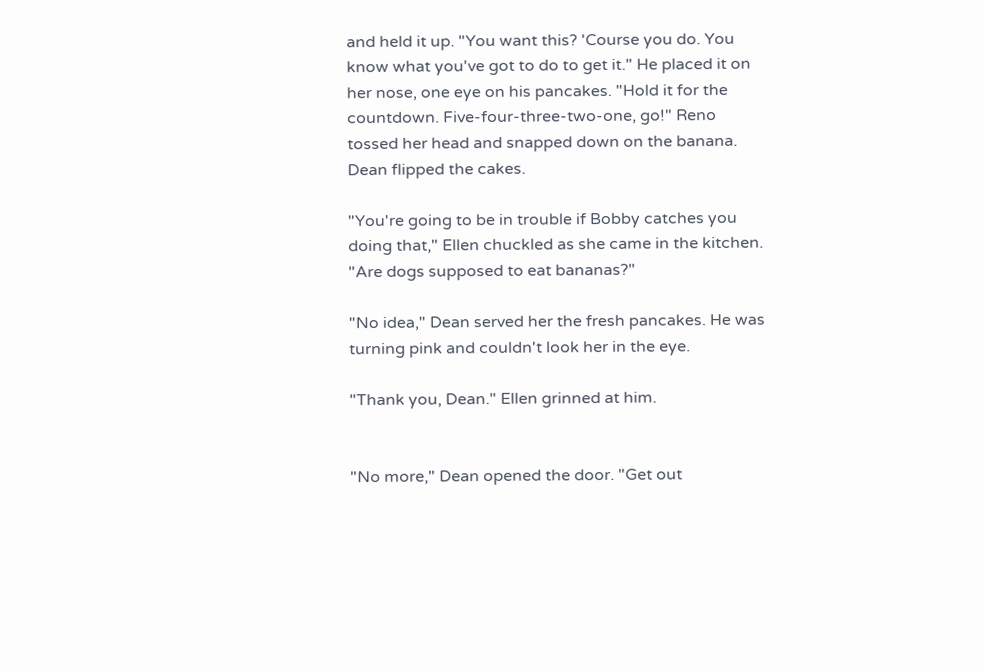and held it up. "You want this? 'Course you do. You know what you've got to do to get it." He placed it on her nose, one eye on his pancakes. "Hold it for the countdown. Five-four-three-two-one, go!" Reno tossed her head and snapped down on the banana. Dean flipped the cakes.

"You're going to be in trouble if Bobby catches you doing that," Ellen chuckled as she came in the kitchen. "Are dogs supposed to eat bananas?"

"No idea," Dean served her the fresh pancakes. He was turning pink and couldn't look her in the eye.

"Thank you, Dean." Ellen grinned at him.


"No more," Dean opened the door. "Get out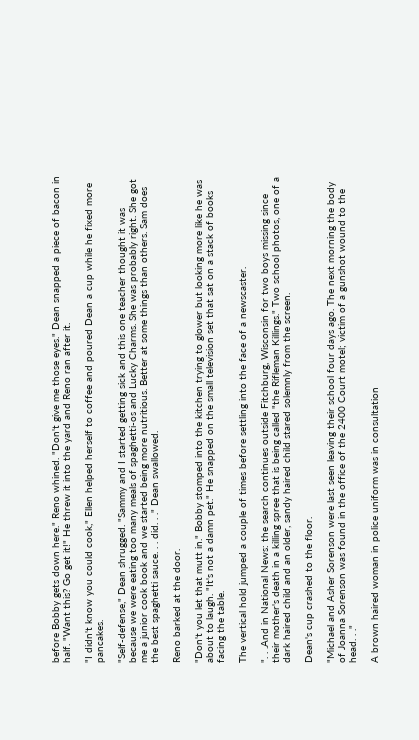before Bobby gets down here." Reno whined. "Don't give me those eyes." Dean snapped a piece of bacon in half. "Want this? Go get it!" He threw it into the yard and Reno ran after it.

"I didn't know you could cook," Ellen helped herself to coffee and poured Dean a cup while he fixed more pancakes.

"Self-defense," Dean shrugged. "Sammy and I started getting sick and this one teacher thought it was because we were eating too many meals of spaghetti-os and Lucky Charms. She was probably right. She got me a junior cook book and we started being more nutritious. Better at some things than others. Sam does the best spaghetti sauce. . . did. . ." Dean swallowed.

Reno barked at the door.

"Don't you let that mutt in." Bobby stomped into the kitchen trying to glower but looking more like he was about to laugh. "It's not a damn pet." He snapped on the small television set that sat on a stack of books facing the table.

The vertical hold jumped a couple of times before settling into the face of a newscaster.

". . .And in National News: the search continues outside Fitchburg, Wisconsin for two boys missing since their mother's death in a killing spree that is being called "the Rifleman Killings." Two school photos, one of a dark haired child and an older, sandy haired child stared solemnly from the screen.

Dean's cup crashed to the floor.

"Michael and Asher Sorenson were last seen leaving their school four days ago. The next morning the body of Joanna Sorenson was found in the office of the 2400 Court motel; victim of a gunshot wound to the head. . ."

A brown haired woman in police uniform was in consultation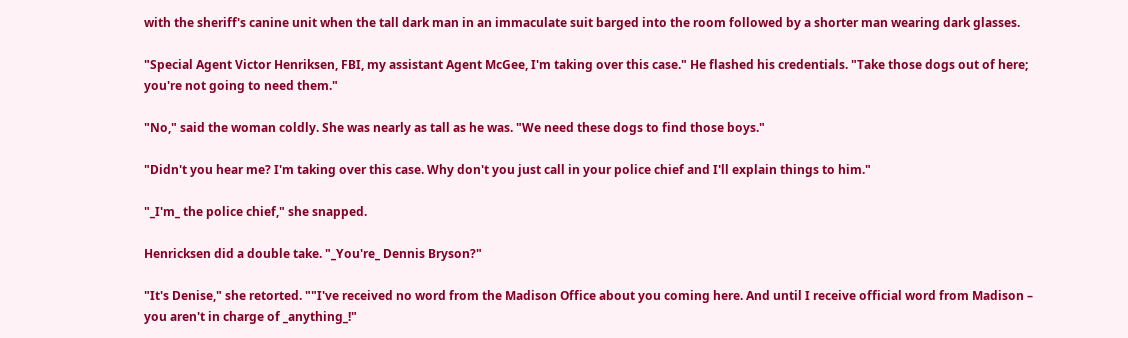with the sheriff's canine unit when the tall dark man in an immaculate suit barged into the room followed by a shorter man wearing dark glasses.

"Special Agent Victor Henriksen, FBI, my assistant Agent McGee, I'm taking over this case." He flashed his credentials. "Take those dogs out of here; you're not going to need them."

"No," said the woman coldly. She was nearly as tall as he was. "We need these dogs to find those boys."

"Didn't you hear me? I'm taking over this case. Why don't you just call in your police chief and I'll explain things to him."

"_I'm_ the police chief," she snapped.

Henricksen did a double take. "_You're_ Dennis Bryson?"

"It's Denise," she retorted. ""I've received no word from the Madison Office about you coming here. And until I receive official word from Madison – you aren't in charge of _anything_!"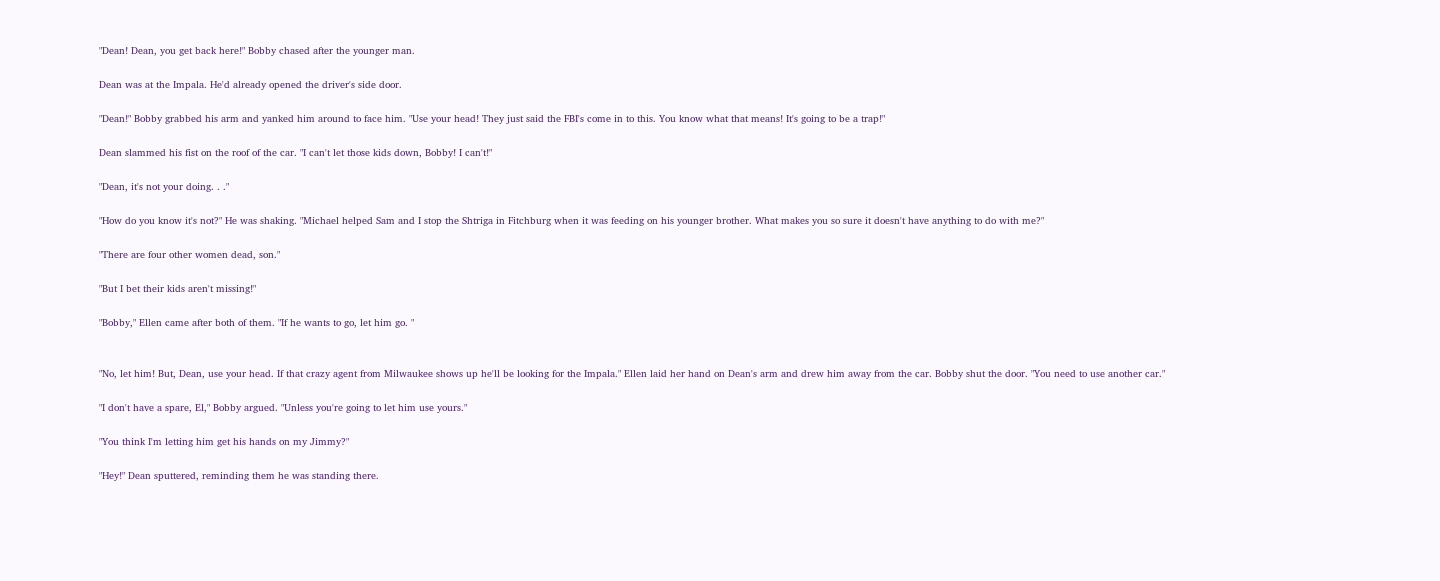"Dean! Dean, you get back here!" Bobby chased after the younger man.

Dean was at the Impala. He'd already opened the driver's side door.

"Dean!" Bobby grabbed his arm and yanked him around to face him. "Use your head! They just said the FBI's come in to this. You know what that means! It's going to be a trap!"

Dean slammed his fist on the roof of the car. "I can't let those kids down, Bobby! I can't!"

"Dean, it's not your doing. . ."

"How do you know it's not?" He was shaking. "Michael helped Sam and I stop the Shtriga in Fitchburg when it was feeding on his younger brother. What makes you so sure it doesn't have anything to do with me?"

"There are four other women dead, son."

"But I bet their kids aren't missing!"

"Bobby," Ellen came after both of them. "If he wants to go, let him go. "


"No, let him! But, Dean, use your head. If that crazy agent from Milwaukee shows up he'll be looking for the Impala." Ellen laid her hand on Dean's arm and drew him away from the car. Bobby shut the door. "You need to use another car."

"I don't have a spare, El," Bobby argued. "Unless you're going to let him use yours."

"You think I'm letting him get his hands on my Jimmy?"

"Hey!" Dean sputtered, reminding them he was standing there.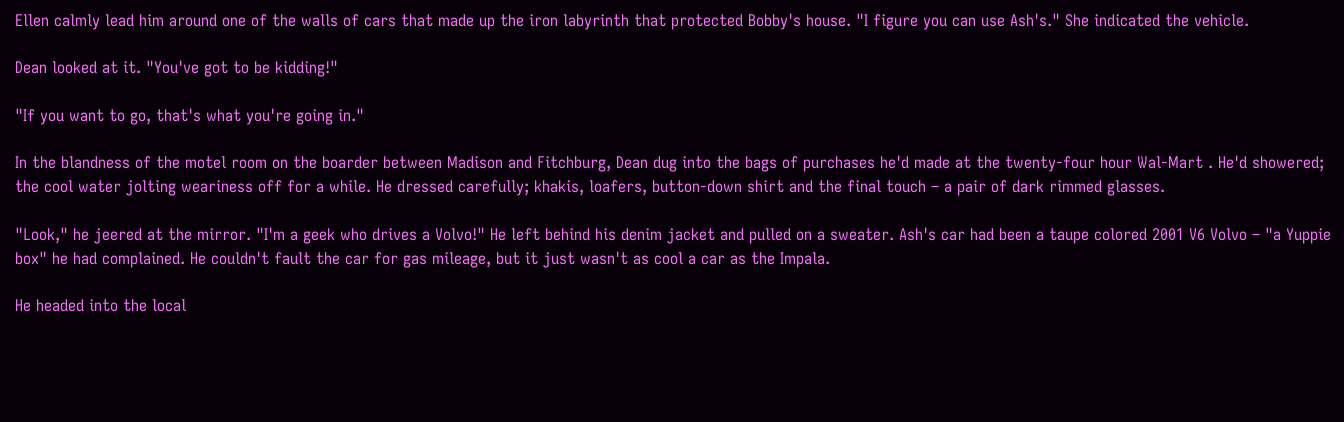Ellen calmly lead him around one of the walls of cars that made up the iron labyrinth that protected Bobby's house. "I figure you can use Ash's." She indicated the vehicle.

Dean looked at it. "You've got to be kidding!"

"If you want to go, that's what you're going in."

In the blandness of the motel room on the boarder between Madison and Fitchburg, Dean dug into the bags of purchases he'd made at the twenty-four hour Wal-Mart . He'd showered; the cool water jolting weariness off for a while. He dressed carefully; khakis, loafers, button-down shirt and the final touch – a pair of dark rimmed glasses.

"Look," he jeered at the mirror. "I'm a geek who drives a Volvo!" He left behind his denim jacket and pulled on a sweater. Ash's car had been a taupe colored 2001 V6 Volvo – "a Yuppie box" he had complained. He couldn't fault the car for gas mileage, but it just wasn't as cool a car as the Impala.

He headed into the local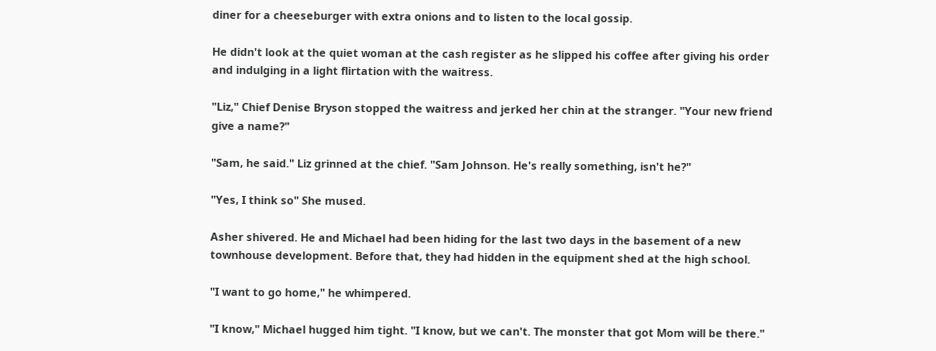diner for a cheeseburger with extra onions and to listen to the local gossip.

He didn't look at the quiet woman at the cash register as he slipped his coffee after giving his order and indulging in a light flirtation with the waitress.

"Liz," Chief Denise Bryson stopped the waitress and jerked her chin at the stranger. "Your new friend give a name?"

"Sam, he said." Liz grinned at the chief. "Sam Johnson. He's really something, isn't he?"

"Yes, I think so" She mused.

Asher shivered. He and Michael had been hiding for the last two days in the basement of a new townhouse development. Before that, they had hidden in the equipment shed at the high school.

"I want to go home," he whimpered.

"I know," Michael hugged him tight. "I know, but we can't. The monster that got Mom will be there."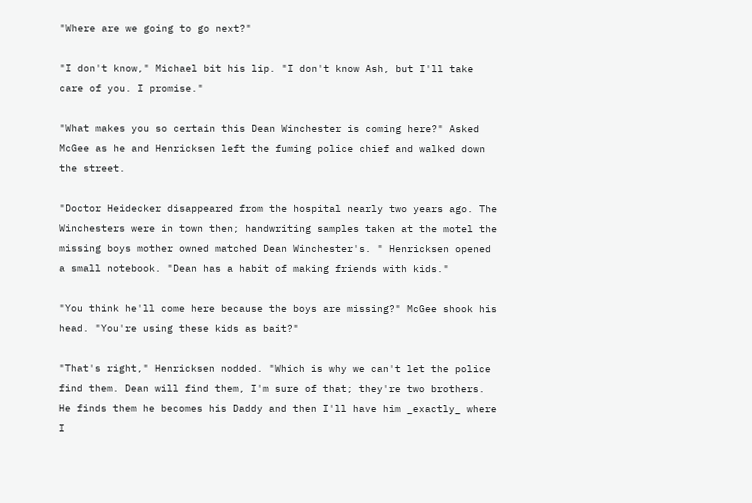"Where are we going to go next?"

"I don't know," Michael bit his lip. "I don't know Ash, but I'll take care of you. I promise."

"What makes you so certain this Dean Winchester is coming here?" Asked McGee as he and Henricksen left the fuming police chief and walked down the street.

"Doctor Heidecker disappeared from the hospital nearly two years ago. The Winchesters were in town then; handwriting samples taken at the motel the missing boys mother owned matched Dean Winchester's. " Henricksen opened a small notebook. "Dean has a habit of making friends with kids."

"You think he'll come here because the boys are missing?" McGee shook his head. "You're using these kids as bait?"

"That's right," Henricksen nodded. "Which is why we can't let the police find them. Dean will find them, I'm sure of that; they're two brothers. He finds them he becomes his Daddy and then I'll have him _exactly_ where I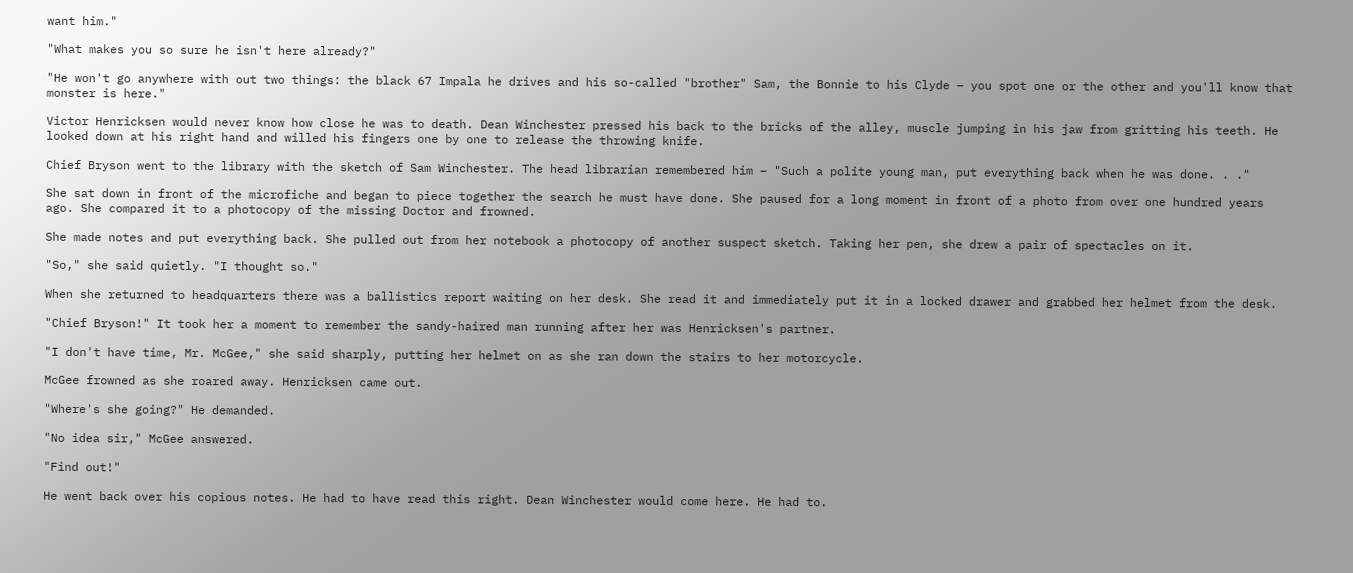want him."

"What makes you so sure he isn't here already?"

"He won't go anywhere with out two things: the black 67 Impala he drives and his so-called "brother" Sam, the Bonnie to his Clyde – you spot one or the other and you'll know that monster is here."

Victor Henricksen would never know how close he was to death. Dean Winchester pressed his back to the bricks of the alley, muscle jumping in his jaw from gritting his teeth. He looked down at his right hand and willed his fingers one by one to release the throwing knife.

Chief Bryson went to the library with the sketch of Sam Winchester. The head librarian remembered him – "Such a polite young man, put everything back when he was done. . ."

She sat down in front of the microfiche and began to piece together the search he must have done. She paused for a long moment in front of a photo from over one hundred years ago. She compared it to a photocopy of the missing Doctor and frowned.

She made notes and put everything back. She pulled out from her notebook a photocopy of another suspect sketch. Taking her pen, she drew a pair of spectacles on it.

"So," she said quietly. "I thought so."

When she returned to headquarters there was a ballistics report waiting on her desk. She read it and immediately put it in a locked drawer and grabbed her helmet from the desk.

"Chief Bryson!" It took her a moment to remember the sandy-haired man running after her was Henricksen's partner.

"I don't have time, Mr. McGee," she said sharply, putting her helmet on as she ran down the stairs to her motorcycle.

McGee frowned as she roared away. Henricksen came out.

"Where's she going?" He demanded.

"No idea sir," McGee answered.

"Find out!"

He went back over his copious notes. He had to have read this right. Dean Winchester would come here. He had to.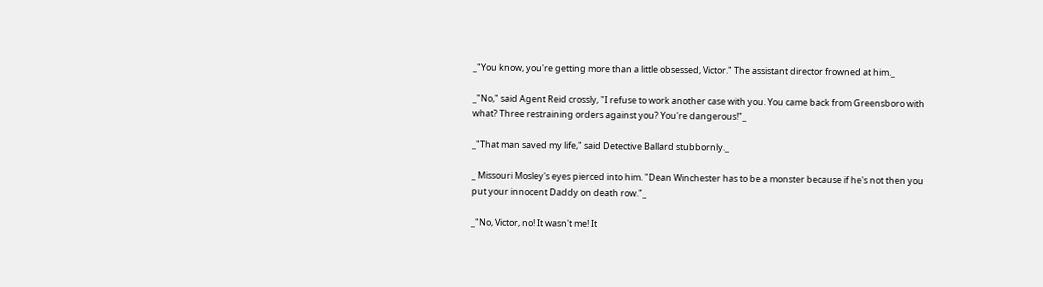_"You know, you're getting more than a little obsessed, Victor." The assistant director frowned at him._

_"No," said Agent Reid crossly, "I refuse to work another case with you. You came back from Greensboro with what? Three restraining orders against you? You're dangerous!"_

_"That man saved my life," said Detective Ballard stubbornly._

_ Missouri Mosley's eyes pierced into him. "Dean Winchester has to be a monster because if he's not then you put your innocent Daddy on death row."_

_"No, Victor, no! It wasn't me! It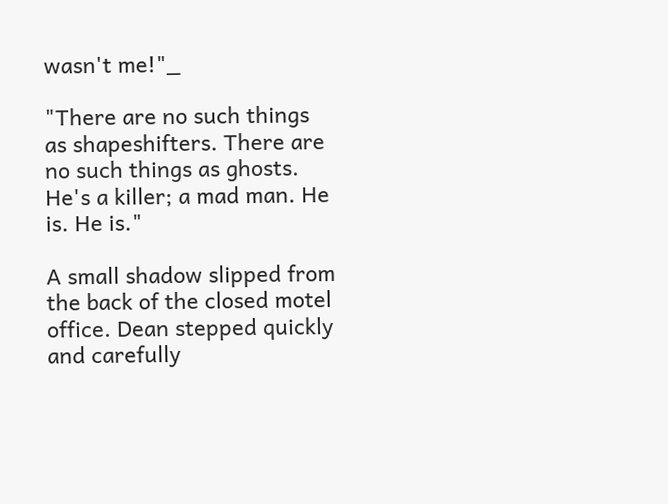wasn't me!"_

"There are no such things as shapeshifters. There are no such things as ghosts. He's a killer; a mad man. He is. He is."

A small shadow slipped from the back of the closed motel office. Dean stepped quickly and carefully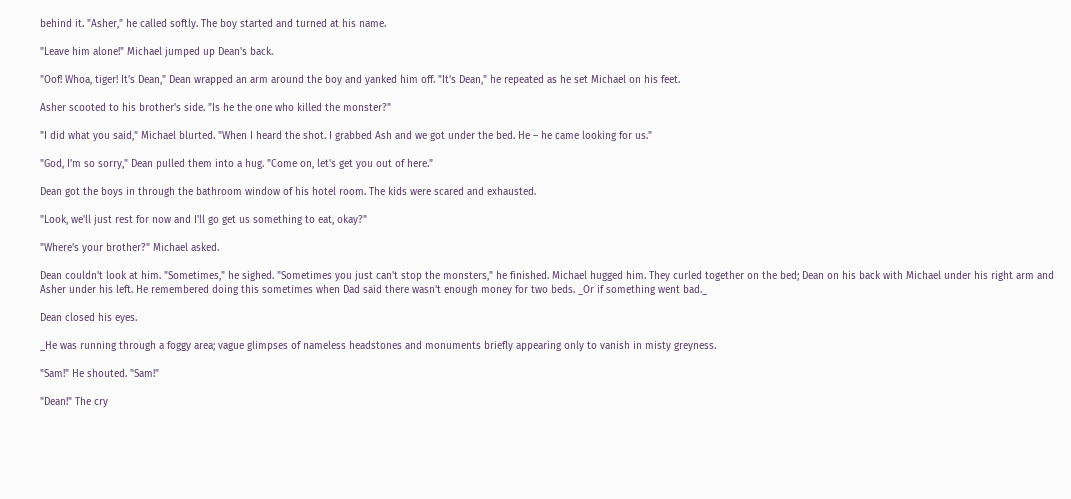behind it. "Asher," he called softly. The boy started and turned at his name.

"Leave him alone!" Michael jumped up Dean's back.

"Oof! Whoa, tiger! It's Dean," Dean wrapped an arm around the boy and yanked him off. "It's Dean," he repeated as he set Michael on his feet.

Asher scooted to his brother's side. "Is he the one who killed the monster?"

"I did what you said," Michael blurted. "When I heard the shot. I grabbed Ash and we got under the bed. He – he came looking for us."

"God, I'm so sorry," Dean pulled them into a hug. "Come on, let's get you out of here."

Dean got the boys in through the bathroom window of his hotel room. The kids were scared and exhausted.

"Look, we'll just rest for now and I'll go get us something to eat, okay?"

"Where's your brother?" Michael asked.

Dean couldn't look at him. "Sometimes," he sighed. "Sometimes you just can't stop the monsters," he finished. Michael hugged him. They curled together on the bed; Dean on his back with Michael under his right arm and Asher under his left. He remembered doing this sometimes when Dad said there wasn't enough money for two beds. _Or if something went bad._

Dean closed his eyes.

_He was running through a foggy area; vague glimpses of nameless headstones and monuments briefly appearing only to vanish in misty greyness.

"Sam!" He shouted. "Sam!"

"Dean!" The cry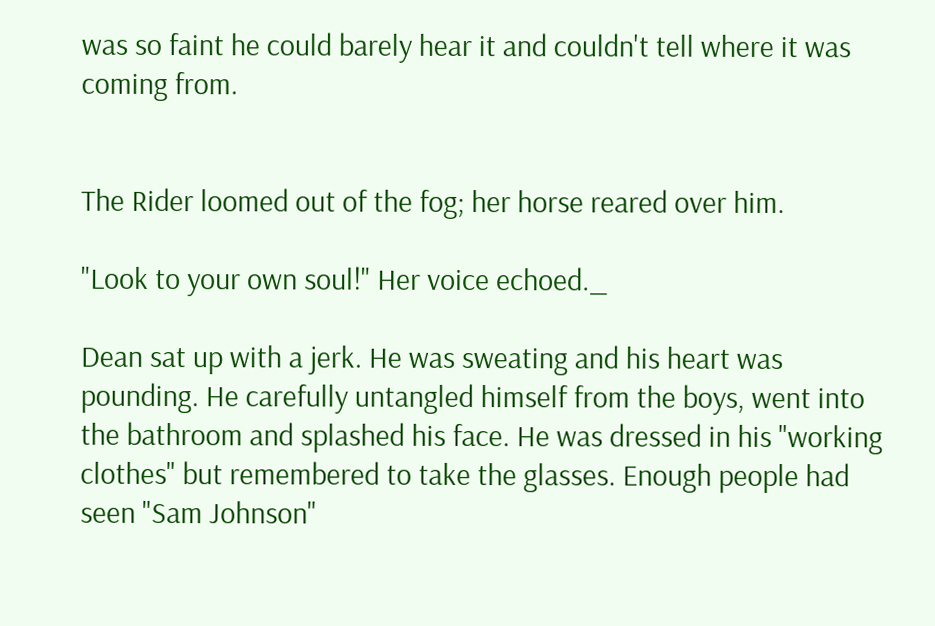was so faint he could barely hear it and couldn't tell where it was coming from.


The Rider loomed out of the fog; her horse reared over him.

"Look to your own soul!" Her voice echoed._

Dean sat up with a jerk. He was sweating and his heart was pounding. He carefully untangled himself from the boys, went into the bathroom and splashed his face. He was dressed in his "working clothes" but remembered to take the glasses. Enough people had seen "Sam Johnson"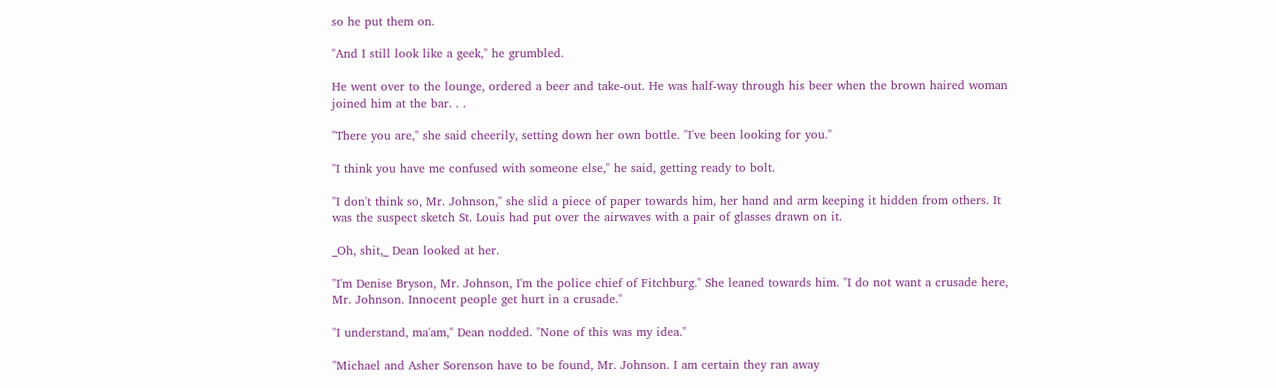so he put them on.

"And I still look like a geek," he grumbled.

He went over to the lounge, ordered a beer and take-out. He was half-way through his beer when the brown haired woman joined him at the bar. . .

"There you are," she said cheerily, setting down her own bottle. "I've been looking for you."

"I think you have me confused with someone else," he said, getting ready to bolt.

"I don't think so, Mr. Johnson," she slid a piece of paper towards him, her hand and arm keeping it hidden from others. It was the suspect sketch St. Louis had put over the airwaves with a pair of glasses drawn on it.

_Oh, shit,_ Dean looked at her.

"I'm Denise Bryson, Mr. Johnson, I'm the police chief of Fitchburg." She leaned towards him. "I do not want a crusade here, Mr. Johnson. Innocent people get hurt in a crusade."

"I understand, ma'am," Dean nodded. "None of this was my idea."

"Michael and Asher Sorenson have to be found, Mr. Johnson. I am certain they ran away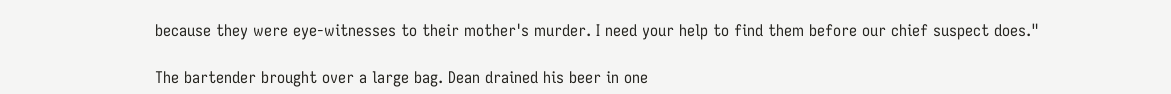because they were eye-witnesses to their mother's murder. I need your help to find them before our chief suspect does."

The bartender brought over a large bag. Dean drained his beer in one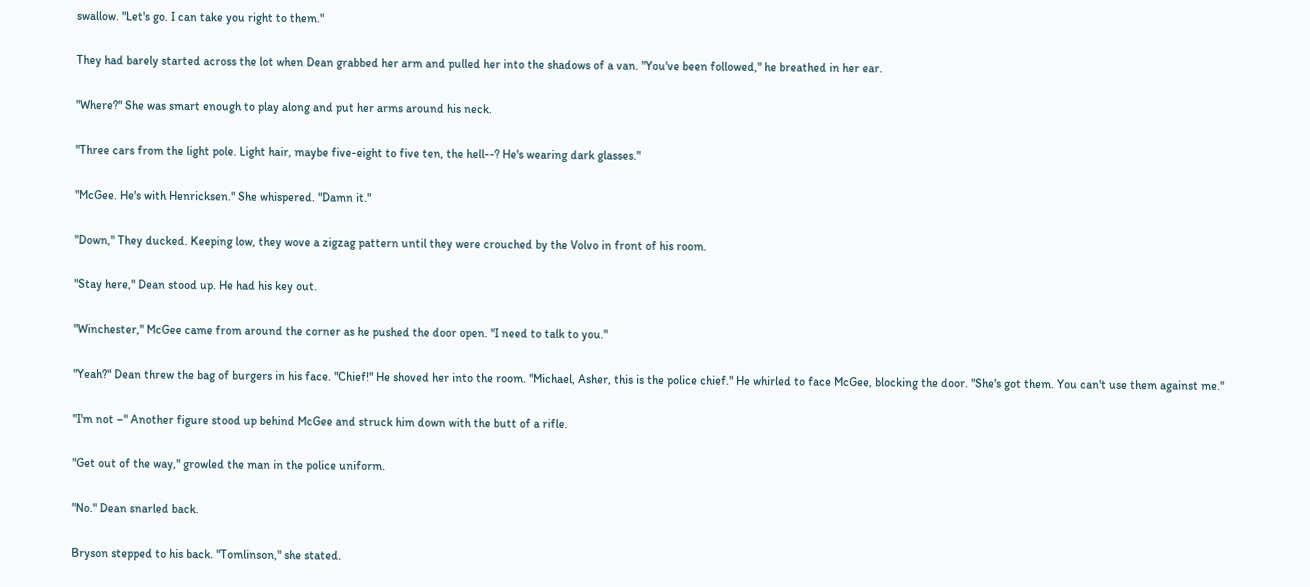swallow. "Let's go. I can take you right to them."

They had barely started across the lot when Dean grabbed her arm and pulled her into the shadows of a van. "You've been followed," he breathed in her ear.

"Where?" She was smart enough to play along and put her arms around his neck.

"Three cars from the light pole. Light hair, maybe five-eight to five ten, the hell--? He's wearing dark glasses."

"McGee. He's with Henricksen." She whispered. "Damn it."

"Down," They ducked. Keeping low, they wove a zigzag pattern until they were crouched by the Volvo in front of his room.

"Stay here," Dean stood up. He had his key out.

"Winchester," McGee came from around the corner as he pushed the door open. "I need to talk to you."

"Yeah?" Dean threw the bag of burgers in his face. "Chief!" He shoved her into the room. "Michael, Asher, this is the police chief." He whirled to face McGee, blocking the door. "She's got them. You can't use them against me."

"I'm not –" Another figure stood up behind McGee and struck him down with the butt of a rifle.

"Get out of the way," growled the man in the police uniform.

"No." Dean snarled back.

Bryson stepped to his back. "Tomlinson," she stated.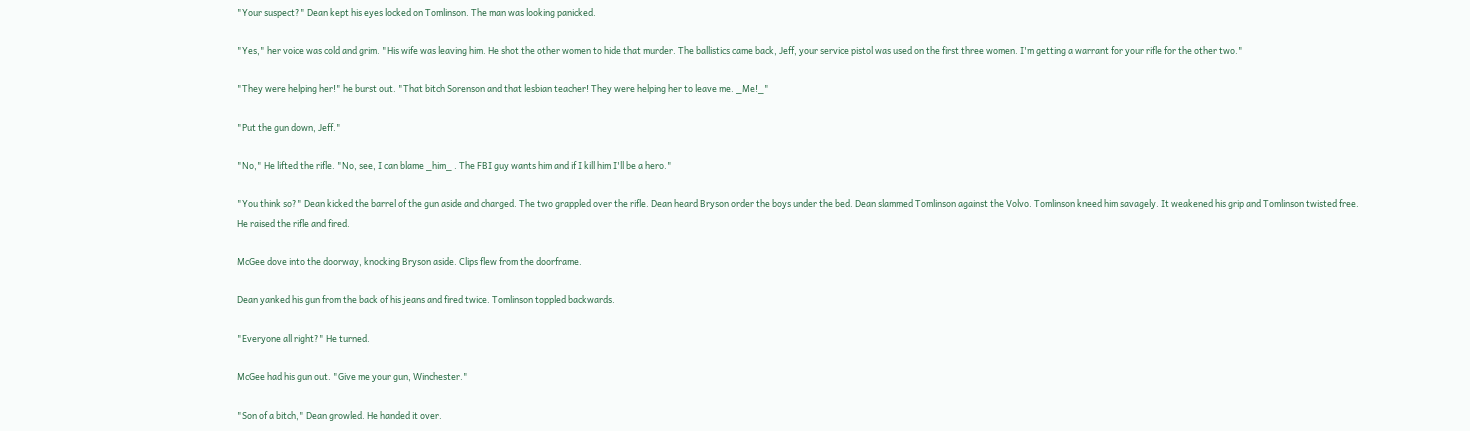"Your suspect?" Dean kept his eyes locked on Tomlinson. The man was looking panicked.

"Yes," her voice was cold and grim. "His wife was leaving him. He shot the other women to hide that murder. The ballistics came back, Jeff, your service pistol was used on the first three women. I'm getting a warrant for your rifle for the other two."

"They were helping her!" he burst out. "That bitch Sorenson and that lesbian teacher! They were helping her to leave me. _Me!_"

"Put the gun down, Jeff."

"No," He lifted the rifle. "No, see, I can blame _him_ . The FBI guy wants him and if I kill him I'll be a hero."

"You think so?" Dean kicked the barrel of the gun aside and charged. The two grappled over the rifle. Dean heard Bryson order the boys under the bed. Dean slammed Tomlinson against the Volvo. Tomlinson kneed him savagely. It weakened his grip and Tomlinson twisted free.
He raised the rifle and fired.

McGee dove into the doorway, knocking Bryson aside. Clips flew from the doorframe.

Dean yanked his gun from the back of his jeans and fired twice. Tomlinson toppled backwards.

"Everyone all right?" He turned.

McGee had his gun out. "Give me your gun, Winchester."

"Son of a bitch," Dean growled. He handed it over.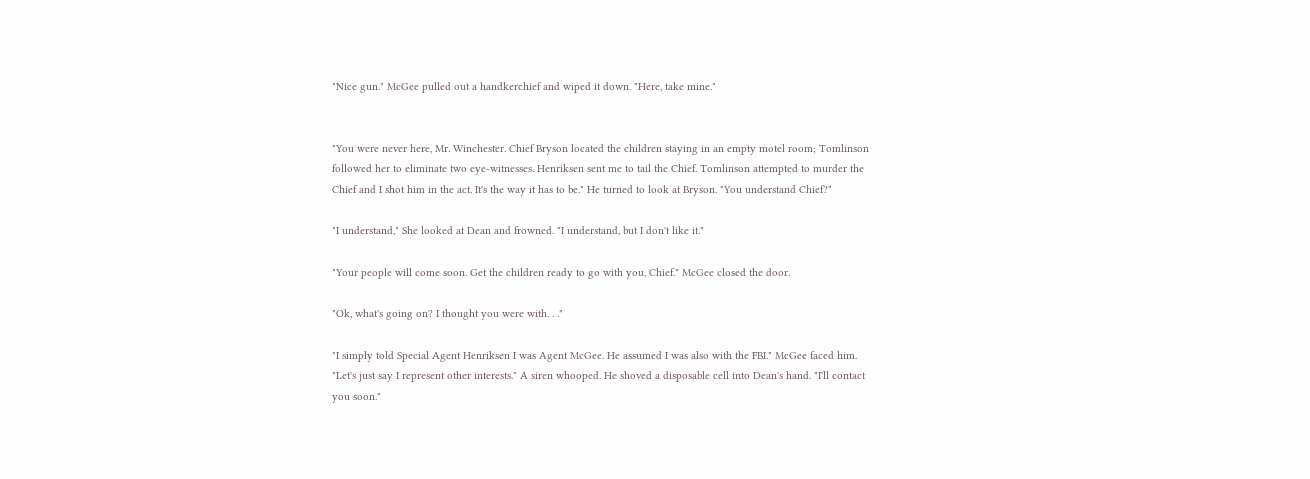"Nice gun." McGee pulled out a handkerchief and wiped it down. "Here, take mine."


"You were never here, Mr. Winchester. Chief Bryson located the children staying in an empty motel room; Tomlinson followed her to eliminate two eye-witnesses. Henriksen sent me to tail the Chief. Tomlinson attempted to murder the Chief and I shot him in the act. It's the way it has to be." He turned to look at Bryson. "You understand Chief?"

"I understand," She looked at Dean and frowned. "I understand, but I don't like it."

"Your people will come soon. Get the children ready to go with you, Chief." McGee closed the door.

"Ok, what's going on? I thought you were with. . ."

"I simply told Special Agent Henriksen I was Agent McGee. He assumed I was also with the FBI." McGee faced him. "Let's just say I represent other interests." A siren whooped. He shoved a disposable cell into Dean's hand. "I'll contact you soon."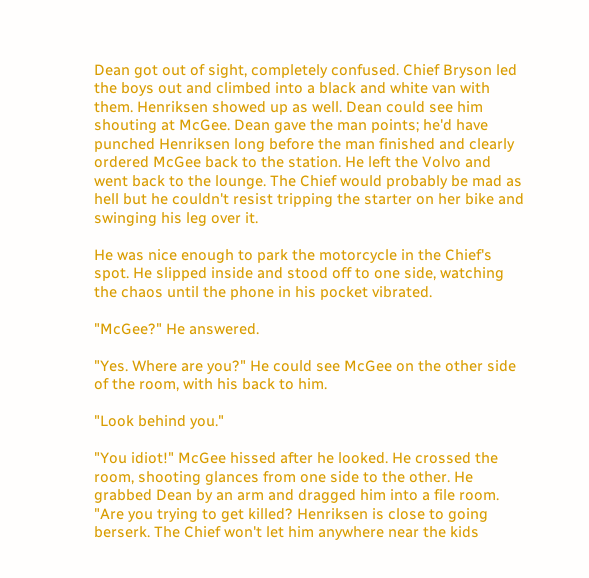Dean got out of sight, completely confused. Chief Bryson led the boys out and climbed into a black and white van with them. Henriksen showed up as well. Dean could see him shouting at McGee. Dean gave the man points; he'd have punched Henriksen long before the man finished and clearly ordered McGee back to the station. He left the Volvo and went back to the lounge. The Chief would probably be mad as hell but he couldn't resist tripping the starter on her bike and swinging his leg over it.

He was nice enough to park the motorcycle in the Chief's spot. He slipped inside and stood off to one side, watching the chaos until the phone in his pocket vibrated.

"McGee?" He answered.

"Yes. Where are you?" He could see McGee on the other side of the room, with his back to him.

"Look behind you."

"You idiot!" McGee hissed after he looked. He crossed the room, shooting glances from one side to the other. He grabbed Dean by an arm and dragged him into a file room. "Are you trying to get killed? Henriksen is close to going berserk. The Chief won't let him anywhere near the kids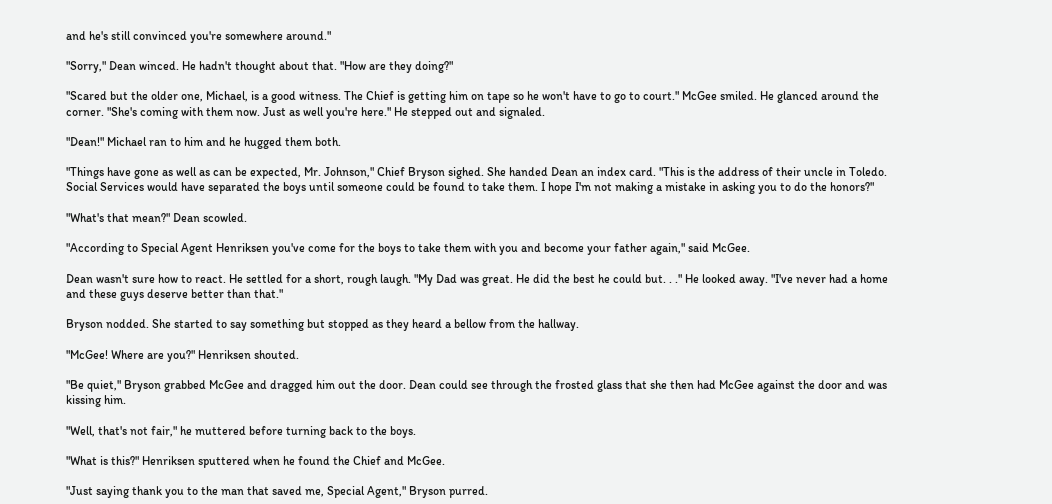and he's still convinced you're somewhere around."

"Sorry," Dean winced. He hadn't thought about that. "How are they doing?"

"Scared but the older one, Michael, is a good witness. The Chief is getting him on tape so he won't have to go to court." McGee smiled. He glanced around the corner. "She's coming with them now. Just as well you're here." He stepped out and signaled.

"Dean!" Michael ran to him and he hugged them both.

"Things have gone as well as can be expected, Mr. Johnson," Chief Bryson sighed. She handed Dean an index card. "This is the address of their uncle in Toledo. Social Services would have separated the boys until someone could be found to take them. I hope I'm not making a mistake in asking you to do the honors?"

"What's that mean?" Dean scowled.

"According to Special Agent Henriksen you've come for the boys to take them with you and become your father again," said McGee.

Dean wasn't sure how to react. He settled for a short, rough laugh. "My Dad was great. He did the best he could but. . ." He looked away. "I've never had a home and these guys deserve better than that."

Bryson nodded. She started to say something but stopped as they heard a bellow from the hallway.

"McGee! Where are you?" Henriksen shouted.

"Be quiet," Bryson grabbed McGee and dragged him out the door. Dean could see through the frosted glass that she then had McGee against the door and was kissing him.

"Well, that's not fair," he muttered before turning back to the boys.

"What is this?" Henriksen sputtered when he found the Chief and McGee.

"Just saying thank you to the man that saved me, Special Agent," Bryson purred.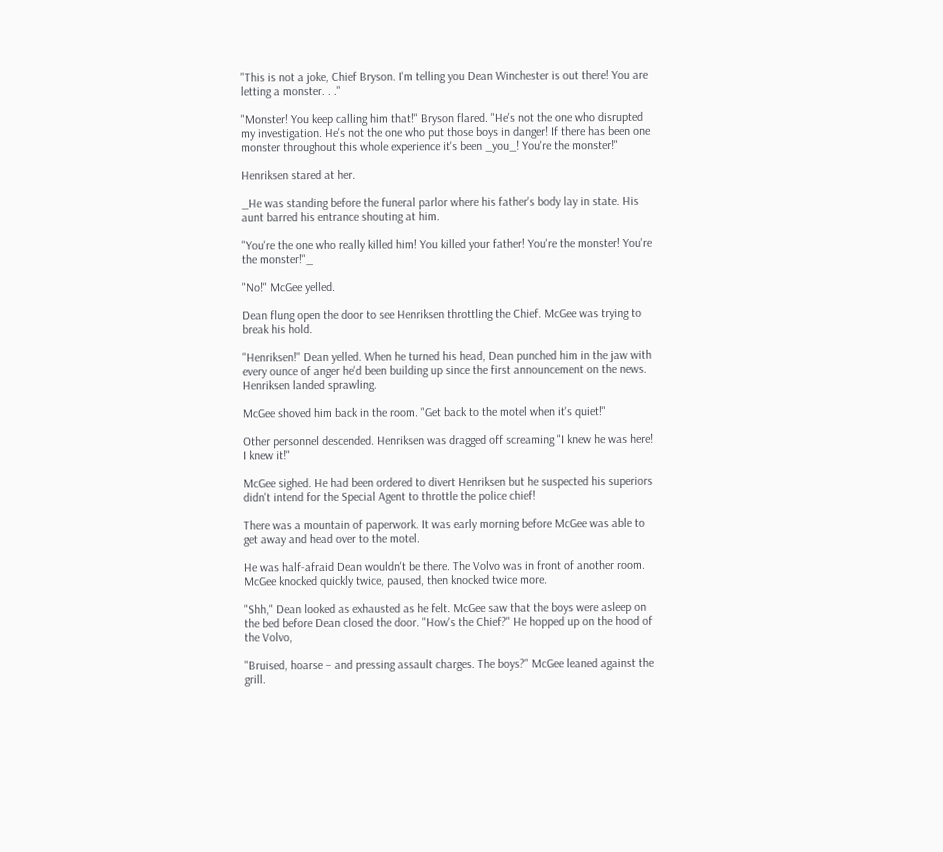"This is not a joke, Chief Bryson. I'm telling you Dean Winchester is out there! You are letting a monster. . ."

"Monster! You keep calling him that!" Bryson flared. "He's not the one who disrupted my investigation. He's not the one who put those boys in danger! If there has been one monster throughout this whole experience it's been _you_! You're the monster!"

Henriksen stared at her.

_He was standing before the funeral parlor where his father's body lay in state. His aunt barred his entrance shouting at him.

"You're the one who really killed him! You killed your father! You're the monster! You're the monster!"_

"No!" McGee yelled.

Dean flung open the door to see Henriksen throttling the Chief. McGee was trying to break his hold.

"Henriksen!" Dean yelled. When he turned his head, Dean punched him in the jaw with every ounce of anger he'd been building up since the first announcement on the news. Henriksen landed sprawling.

McGee shoved him back in the room. "Get back to the motel when it's quiet!"

Other personnel descended. Henriksen was dragged off screaming "I knew he was here! I knew it!"

McGee sighed. He had been ordered to divert Henriksen but he suspected his superiors didn't intend for the Special Agent to throttle the police chief!

There was a mountain of paperwork. It was early morning before McGee was able to get away and head over to the motel.

He was half-afraid Dean wouldn't be there. The Volvo was in front of another room. McGee knocked quickly twice, paused, then knocked twice more.

"Shh," Dean looked as exhausted as he felt. McGee saw that the boys were asleep on the bed before Dean closed the door. "How's the Chief?" He hopped up on the hood of the Volvo,

"Bruised, hoarse – and pressing assault charges. The boys?" McGee leaned against the grill.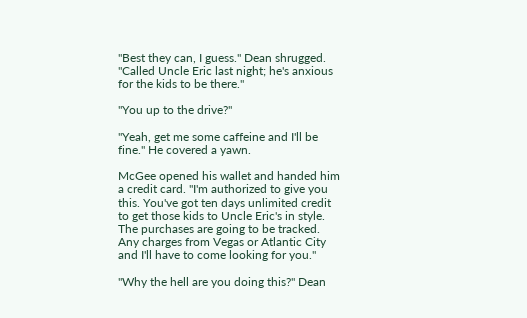"Best they can, I guess." Dean shrugged. "Called Uncle Eric last night; he's anxious for the kids to be there."

"You up to the drive?"

"Yeah, get me some caffeine and I'll be fine." He covered a yawn.

McGee opened his wallet and handed him a credit card. "I'm authorized to give you this. You've got ten days unlimited credit to get those kids to Uncle Eric's in style. The purchases are going to be tracked. Any charges from Vegas or Atlantic City and I'll have to come looking for you."

"Why the hell are you doing this?" Dean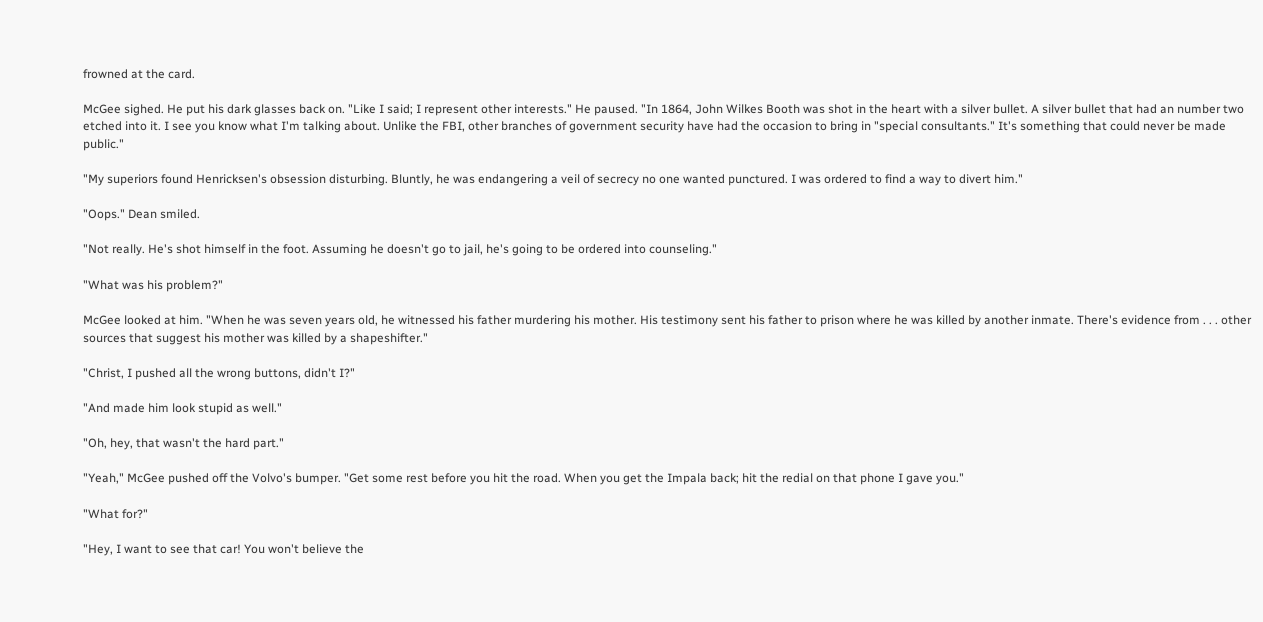frowned at the card.

McGee sighed. He put his dark glasses back on. "Like I said; I represent other interests." He paused. "In 1864, John Wilkes Booth was shot in the heart with a silver bullet. A silver bullet that had an number two etched into it. I see you know what I'm talking about. Unlike the FBI, other branches of government security have had the occasion to bring in "special consultants." It's something that could never be made public."

"My superiors found Henricksen's obsession disturbing. Bluntly, he was endangering a veil of secrecy no one wanted punctured. I was ordered to find a way to divert him."

"Oops." Dean smiled.

"Not really. He's shot himself in the foot. Assuming he doesn't go to jail, he's going to be ordered into counseling."

"What was his problem?"

McGee looked at him. "When he was seven years old, he witnessed his father murdering his mother. His testimony sent his father to prison where he was killed by another inmate. There's evidence from . . . other sources that suggest his mother was killed by a shapeshifter."

"Christ, I pushed all the wrong buttons, didn't I?"

"And made him look stupid as well."

"Oh, hey, that wasn't the hard part."

"Yeah," McGee pushed off the Volvo's bumper. "Get some rest before you hit the road. When you get the Impala back; hit the redial on that phone I gave you."

"What for?"

"Hey, I want to see that car! You won't believe the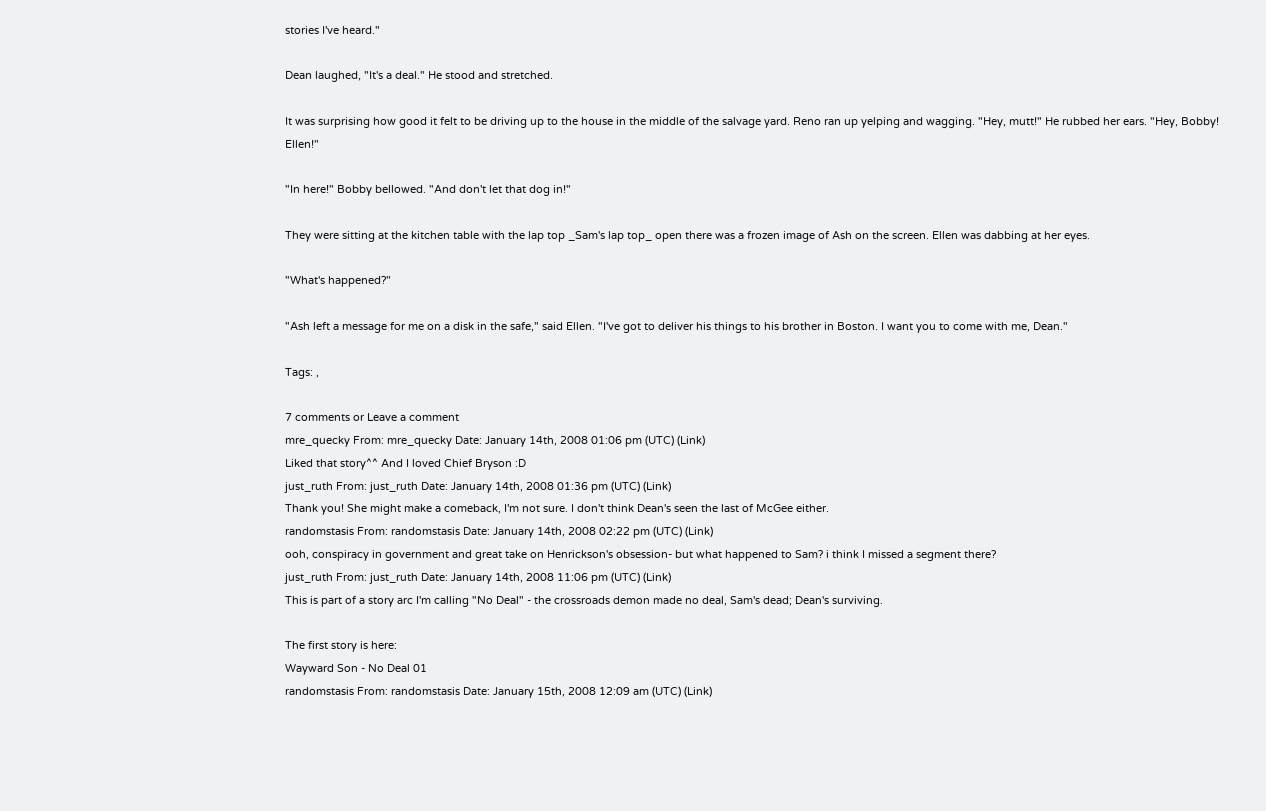stories I've heard."

Dean laughed, "It's a deal." He stood and stretched.

It was surprising how good it felt to be driving up to the house in the middle of the salvage yard. Reno ran up yelping and wagging. "Hey, mutt!" He rubbed her ears. "Hey, Bobby! Ellen!"

"In here!" Bobby bellowed. "And don't let that dog in!"

They were sitting at the kitchen table with the lap top _Sam's lap top_ open there was a frozen image of Ash on the screen. Ellen was dabbing at her eyes.

"What's happened?"

"Ash left a message for me on a disk in the safe," said Ellen. "I've got to deliver his things to his brother in Boston. I want you to come with me, Dean."

Tags: ,

7 comments or Leave a comment
mre_quecky From: mre_quecky Date: January 14th, 2008 01:06 pm (UTC) (Link)
Liked that story^^ And I loved Chief Bryson :D
just_ruth From: just_ruth Date: January 14th, 2008 01:36 pm (UTC) (Link)
Thank you! She might make a comeback, I'm not sure. I don't think Dean's seen the last of McGee either.
randomstasis From: randomstasis Date: January 14th, 2008 02:22 pm (UTC) (Link)
ooh, conspiracy in government and great take on Henrickson's obsession- but what happened to Sam? i think I missed a segment there?
just_ruth From: just_ruth Date: January 14th, 2008 11:06 pm (UTC) (Link)
This is part of a story arc I'm calling "No Deal" - the crossroads demon made no deal, Sam's dead; Dean's surviving.

The first story is here:
Wayward Son - No Deal 01
randomstasis From: randomstasis Date: January 15th, 2008 12:09 am (UTC) (Link)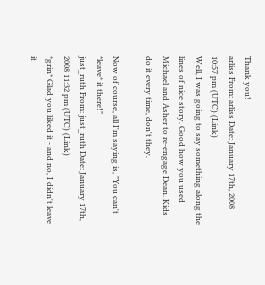Thank you!
arliss From: arliss Date: January 17th, 2008 10:57 pm (UTC) (Link)
Well, I was going to say something along the lines of nice story. Good how you used Michael and Asher to re-engage Dean. Kids do it every time, don't they.

Now of course, all I'm saying is, "You can't *leave* it there!"
just_ruth From: just_ruth Date: January 17th, 2008 11:32 pm (UTC) (Link)
*grin* Glad you liked it - and no, I didn't leave it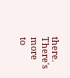there. There's more to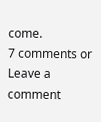come.
7 comments or Leave a comment